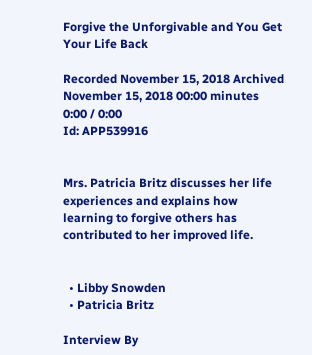Forgive the Unforgivable and You Get Your Life Back

Recorded November 15, 2018 Archived November 15, 2018 00:00 minutes
0:00 / 0:00
Id: APP539916


Mrs. Patricia Britz discusses her life experiences and explains how learning to forgive others has contributed to her improved life.


  • Libby Snowden
  • Patricia Britz

Interview By